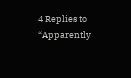4 Replies to “Apparently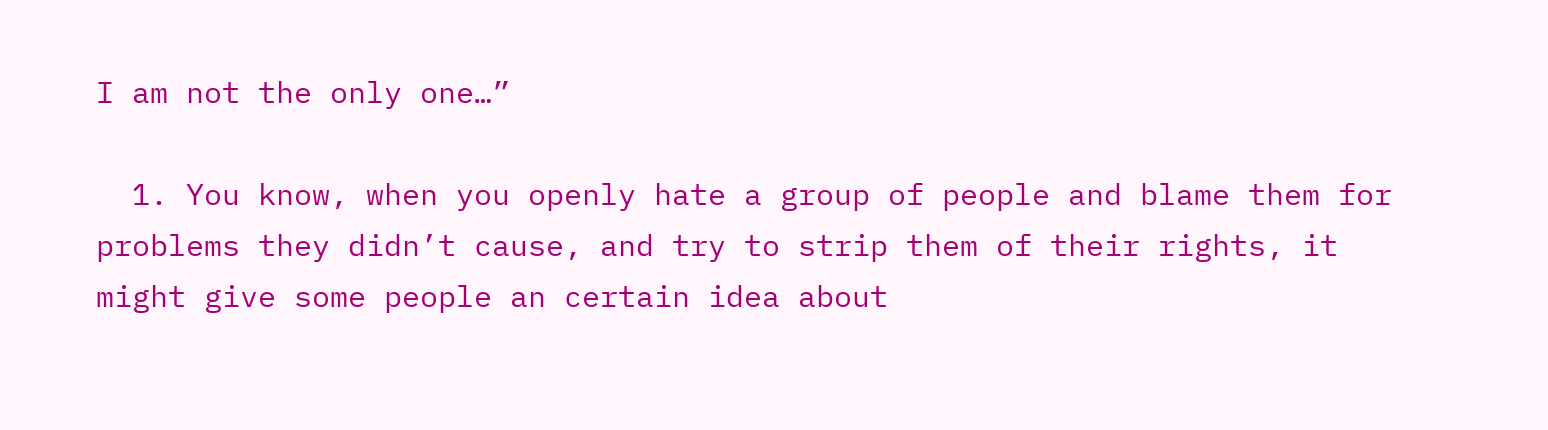I am not the only one…”

  1. You know, when you openly hate a group of people and blame them for problems they didn’t cause, and try to strip them of their rights, it might give some people an certain idea about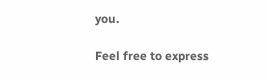you.

Feel free to express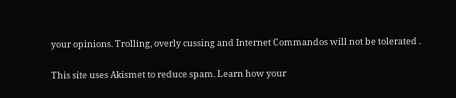your opinions. Trolling, overly cussing and Internet Commandos will not be tolerated .

This site uses Akismet to reduce spam. Learn how your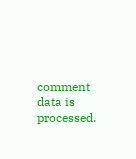comment data is processed.